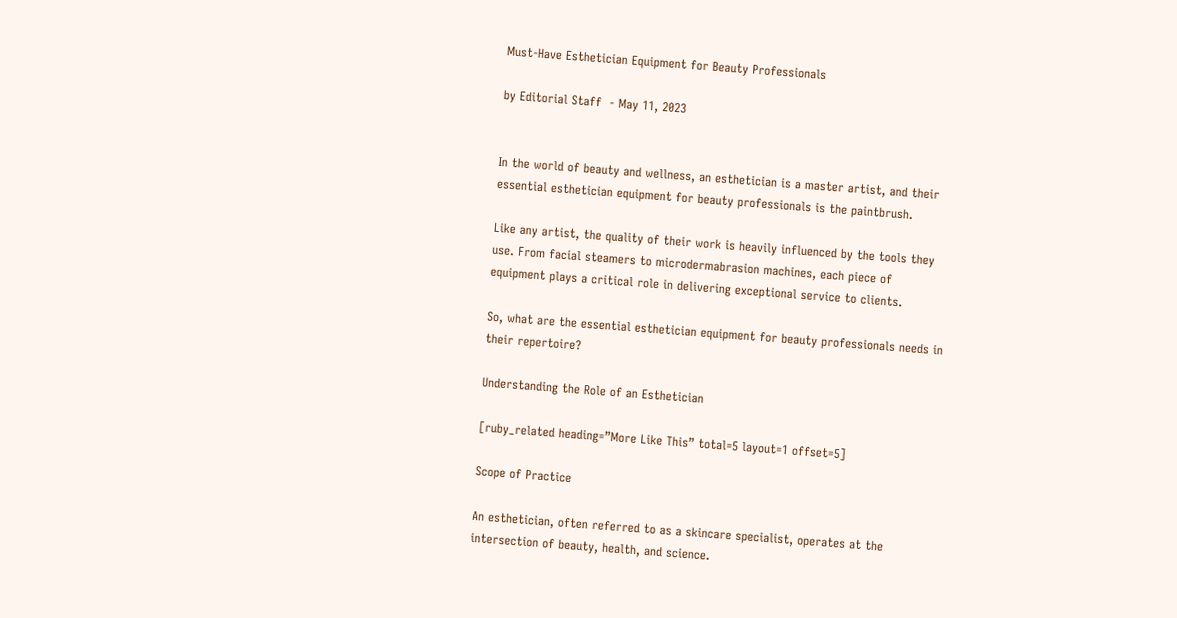Must-Have Esthetician Equipment for Beauty Professionals

by Editorial Staff  - May 11, 2023


In the world of beauty and wellness, an esthetician is a master artist, and their essential esthetician equipment for beauty professionals is the paintbrush.

Like any artist, the quality of their work is heavily influenced by the tools they use. From facial steamers to microdermabrasion machines, each piece of equipment plays a critical role in delivering exceptional service to clients.

So, what are the essential esthetician equipment for beauty professionals needs in their repertoire?

Understanding the Role of an Esthetician

[ruby_related heading=”More Like This” total=5 layout=1 offset=5]

Scope of Practice

An esthetician, often referred to as a skincare specialist, operates at the intersection of beauty, health, and science.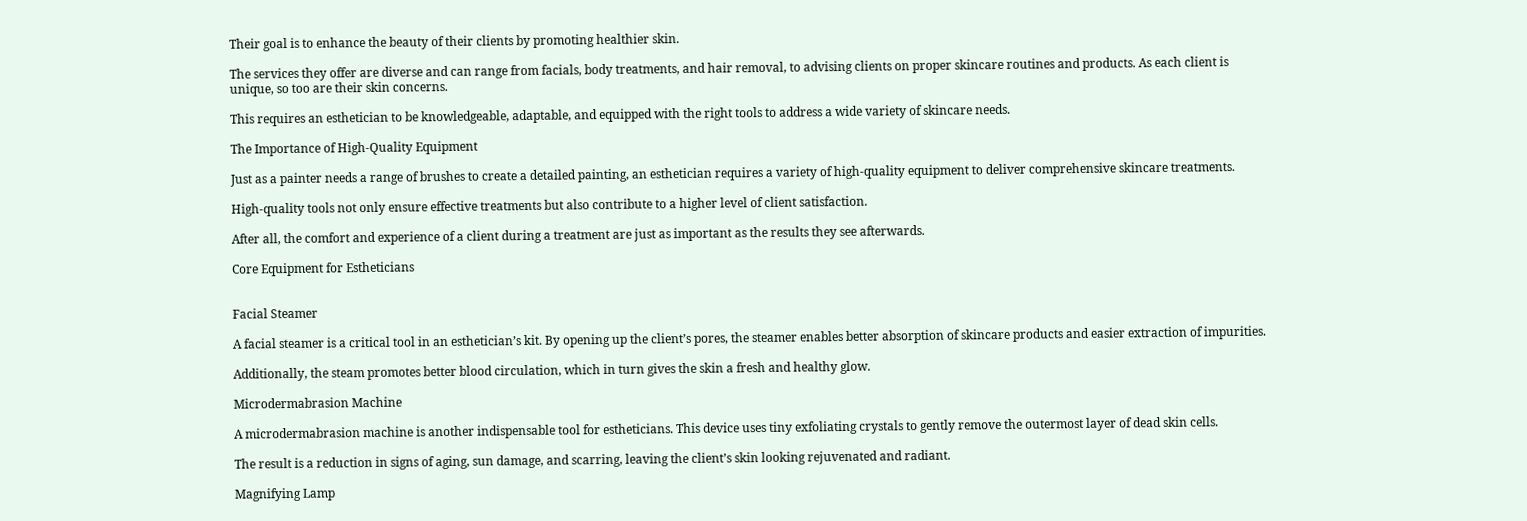Their goal is to enhance the beauty of their clients by promoting healthier skin.

The services they offer are diverse and can range from facials, body treatments, and hair removal, to advising clients on proper skincare routines and products. As each client is unique, so too are their skin concerns.

This requires an esthetician to be knowledgeable, adaptable, and equipped with the right tools to address a wide variety of skincare needs.

The Importance of High-Quality Equipment

Just as a painter needs a range of brushes to create a detailed painting, an esthetician requires a variety of high-quality equipment to deliver comprehensive skincare treatments.

High-quality tools not only ensure effective treatments but also contribute to a higher level of client satisfaction.

After all, the comfort and experience of a client during a treatment are just as important as the results they see afterwards.

Core Equipment for Estheticians


Facial Steamer

A facial steamer is a critical tool in an esthetician’s kit. By opening up the client’s pores, the steamer enables better absorption of skincare products and easier extraction of impurities.

Additionally, the steam promotes better blood circulation, which in turn gives the skin a fresh and healthy glow.

Microdermabrasion Machine

A microdermabrasion machine is another indispensable tool for estheticians. This device uses tiny exfoliating crystals to gently remove the outermost layer of dead skin cells.

The result is a reduction in signs of aging, sun damage, and scarring, leaving the client’s skin looking rejuvenated and radiant.

Magnifying Lamp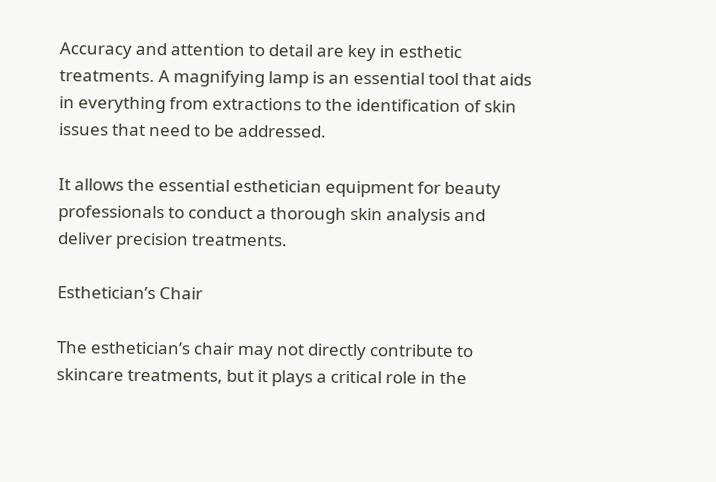Accuracy and attention to detail are key in esthetic treatments. A magnifying lamp is an essential tool that aids in everything from extractions to the identification of skin issues that need to be addressed.

It allows the essential esthetician equipment for beauty professionals to conduct a thorough skin analysis and deliver precision treatments.

Esthetician’s Chair

The esthetician’s chair may not directly contribute to skincare treatments, but it plays a critical role in the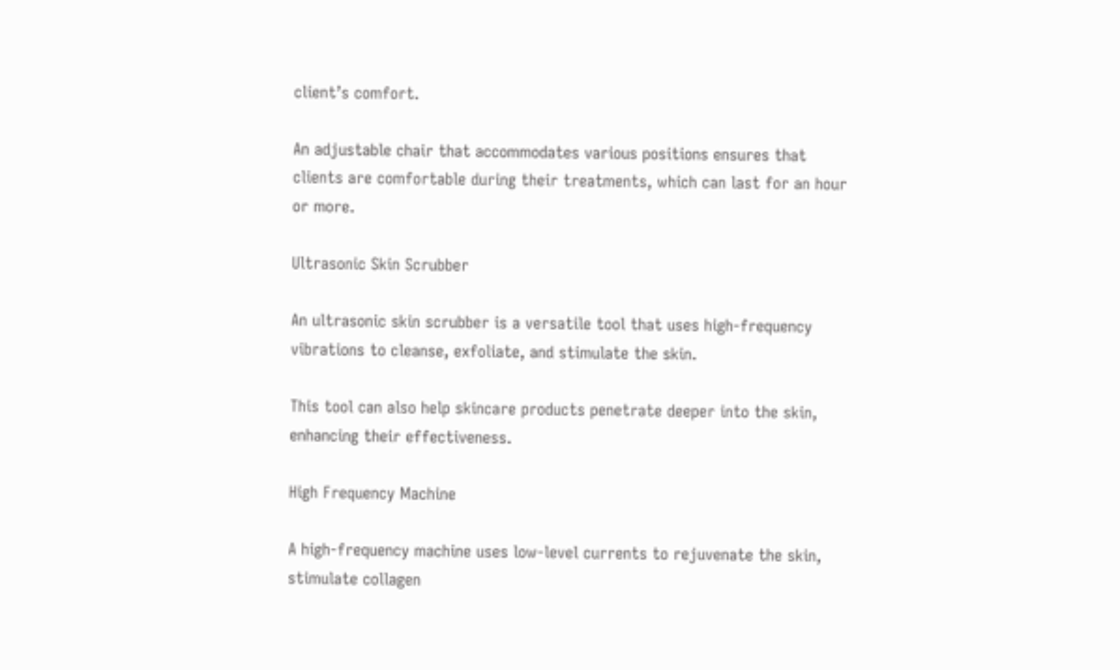client’s comfort.

An adjustable chair that accommodates various positions ensures that clients are comfortable during their treatments, which can last for an hour or more.

Ultrasonic Skin Scrubber

An ultrasonic skin scrubber is a versatile tool that uses high-frequency vibrations to cleanse, exfoliate, and stimulate the skin.

This tool can also help skincare products penetrate deeper into the skin, enhancing their effectiveness.

High Frequency Machine

A high-frequency machine uses low-level currents to rejuvenate the skin, stimulate collagen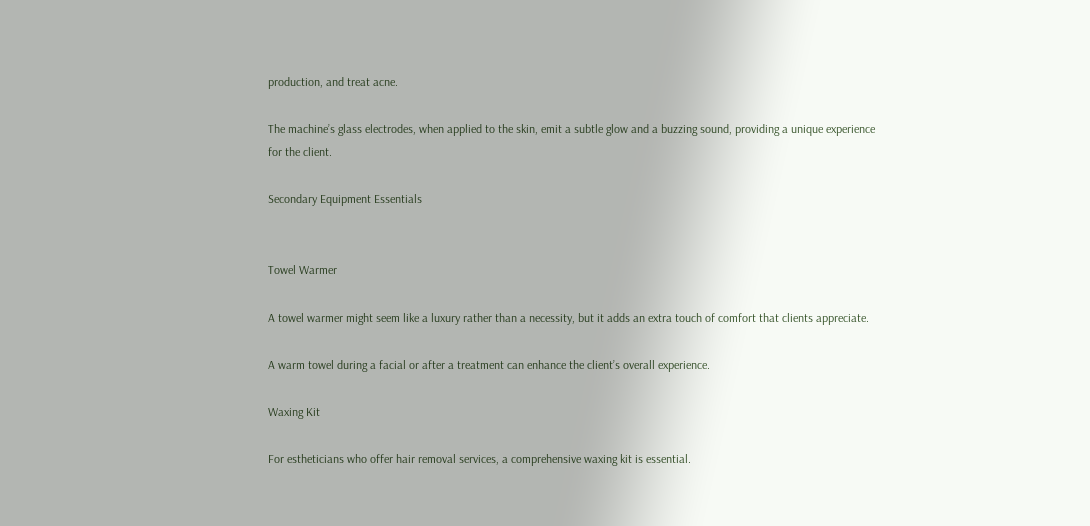production, and treat acne.

The machine’s glass electrodes, when applied to the skin, emit a subtle glow and a buzzing sound, providing a unique experience for the client.

Secondary Equipment Essentials


Towel Warmer

A towel warmer might seem like a luxury rather than a necessity, but it adds an extra touch of comfort that clients appreciate.

A warm towel during a facial or after a treatment can enhance the client’s overall experience.

Waxing Kit

For estheticians who offer hair removal services, a comprehensive waxing kit is essential.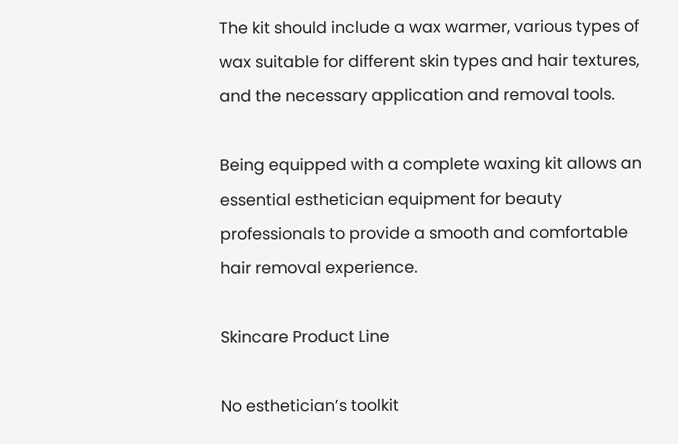The kit should include a wax warmer, various types of wax suitable for different skin types and hair textures, and the necessary application and removal tools.

Being equipped with a complete waxing kit allows an essential esthetician equipment for beauty professionals to provide a smooth and comfortable hair removal experience.

Skincare Product Line

No esthetician’s toolkit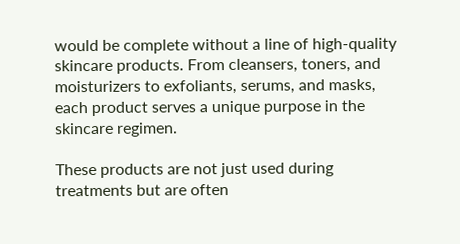would be complete without a line of high-quality skincare products. From cleansers, toners, and moisturizers to exfoliants, serums, and masks, each product serves a unique purpose in the skincare regimen.

These products are not just used during treatments but are often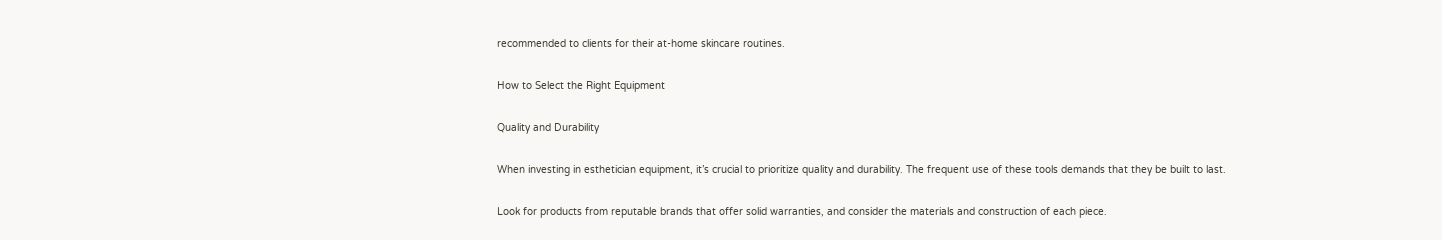recommended to clients for their at-home skincare routines.

How to Select the Right Equipment

Quality and Durability

When investing in esthetician equipment, it’s crucial to prioritize quality and durability. The frequent use of these tools demands that they be built to last.

Look for products from reputable brands that offer solid warranties, and consider the materials and construction of each piece.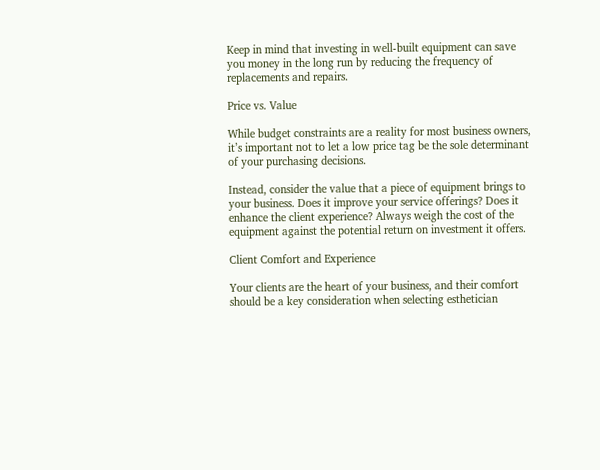Keep in mind that investing in well-built equipment can save you money in the long run by reducing the frequency of replacements and repairs.

Price vs. Value

While budget constraints are a reality for most business owners, it’s important not to let a low price tag be the sole determinant of your purchasing decisions.

Instead, consider the value that a piece of equipment brings to your business. Does it improve your service offerings? Does it enhance the client experience? Always weigh the cost of the equipment against the potential return on investment it offers.

Client Comfort and Experience

Your clients are the heart of your business, and their comfort should be a key consideration when selecting esthetician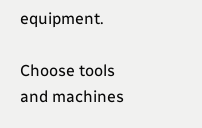equipment.

Choose tools and machines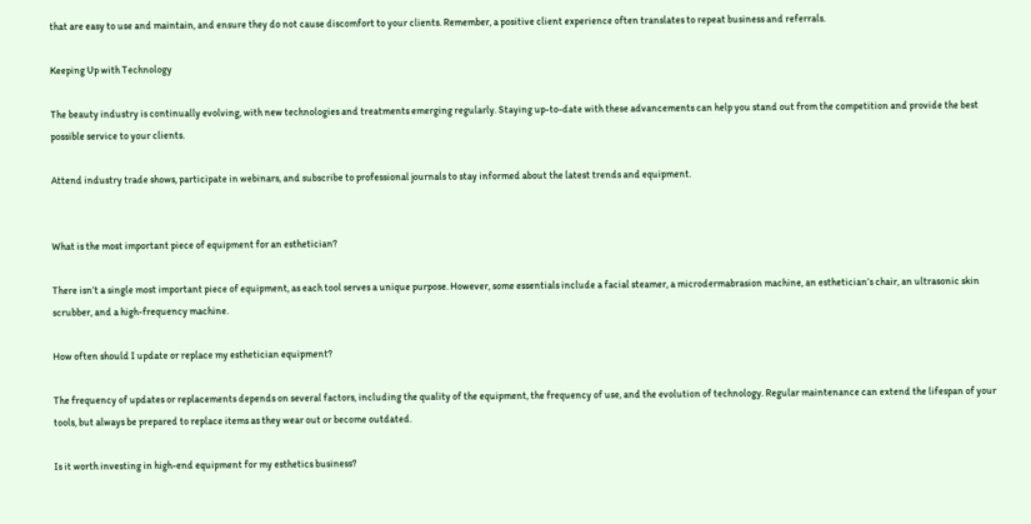that are easy to use and maintain, and ensure they do not cause discomfort to your clients. Remember, a positive client experience often translates to repeat business and referrals.

Keeping Up with Technology

The beauty industry is continually evolving, with new technologies and treatments emerging regularly. Staying up-to-date with these advancements can help you stand out from the competition and provide the best possible service to your clients.

Attend industry trade shows, participate in webinars, and subscribe to professional journals to stay informed about the latest trends and equipment.


What is the most important piece of equipment for an esthetician?

There isn’t a single most important piece of equipment, as each tool serves a unique purpose. However, some essentials include a facial steamer, a microdermabrasion machine, an esthetician’s chair, an ultrasonic skin scrubber, and a high-frequency machine.

How often should I update or replace my esthetician equipment?

The frequency of updates or replacements depends on several factors, including the quality of the equipment, the frequency of use, and the evolution of technology. Regular maintenance can extend the lifespan of your tools, but always be prepared to replace items as they wear out or become outdated.

Is it worth investing in high-end equipment for my esthetics business?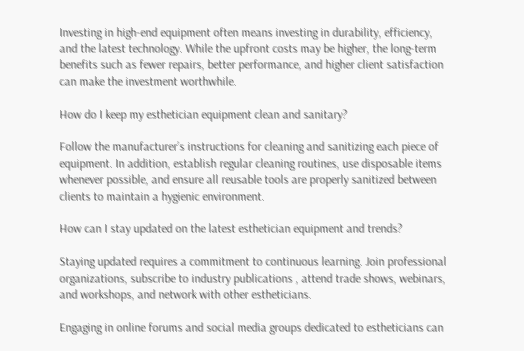Investing in high-end equipment often means investing in durability, efficiency, and the latest technology. While the upfront costs may be higher, the long-term benefits such as fewer repairs, better performance, and higher client satisfaction can make the investment worthwhile.

How do I keep my esthetician equipment clean and sanitary?

Follow the manufacturer’s instructions for cleaning and sanitizing each piece of equipment. In addition, establish regular cleaning routines, use disposable items whenever possible, and ensure all reusable tools are properly sanitized between clients to maintain a hygienic environment.

How can I stay updated on the latest esthetician equipment and trends?

Staying updated requires a commitment to continuous learning. Join professional organizations, subscribe to industry publications , attend trade shows, webinars, and workshops, and network with other estheticians.

Engaging in online forums and social media groups dedicated to estheticians can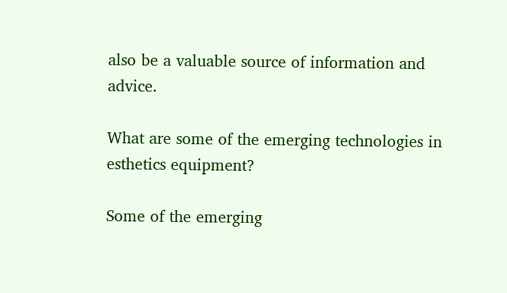also be a valuable source of information and advice.

What are some of the emerging technologies in esthetics equipment?

Some of the emerging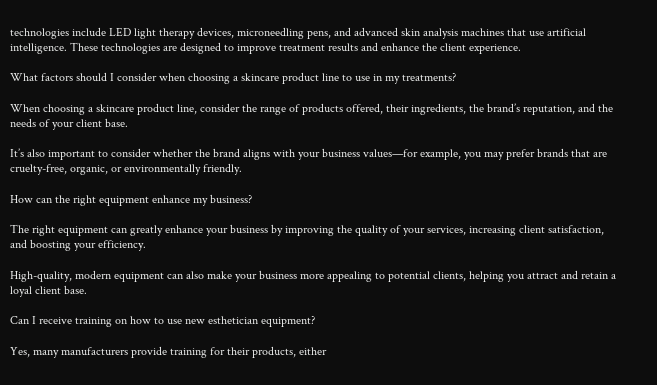technologies include LED light therapy devices, microneedling pens, and advanced skin analysis machines that use artificial intelligence. These technologies are designed to improve treatment results and enhance the client experience.

What factors should I consider when choosing a skincare product line to use in my treatments?

When choosing a skincare product line, consider the range of products offered, their ingredients, the brand’s reputation, and the needs of your client base.

It’s also important to consider whether the brand aligns with your business values—for example, you may prefer brands that are cruelty-free, organic, or environmentally friendly.

How can the right equipment enhance my business?

The right equipment can greatly enhance your business by improving the quality of your services, increasing client satisfaction, and boosting your efficiency.

High-quality, modern equipment can also make your business more appealing to potential clients, helping you attract and retain a loyal client base.

Can I receive training on how to use new esthetician equipment?

Yes, many manufacturers provide training for their products, either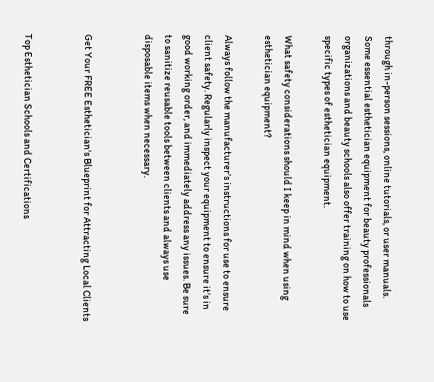through in-person sessions, online tutorials, or user manuals. Some essential esthetician equipment for beauty professionals organizations and beauty schools also offer training on how to use specific types of esthetician equipment.

What safety considerations should I keep in mind when using esthetician equipment?

Always follow the manufacturer’s instructions for use to ensure client safety. Regularly inspect your equipment to ensure it’s in good working order, and immediately address any issues. Be sure to sanitize reusable tools between clients and always use disposable items when necessary.


Get Your FREE Esthetician's Blueprint for Attracting Local Clients


Top Esthetician Schools and Certifications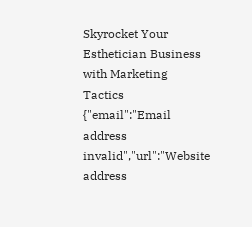Skyrocket Your Esthetician Business with Marketing Tactics
{"email":"Email address invalid","url":"Website address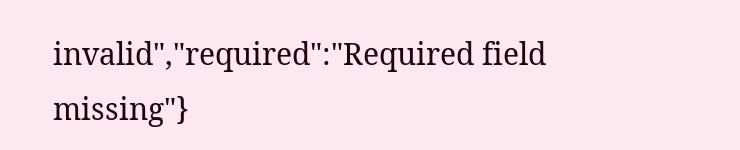invalid","required":"Required field missing"}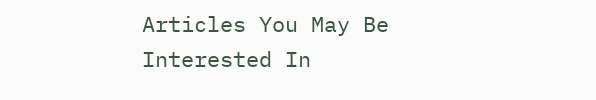Articles You May Be Interested In